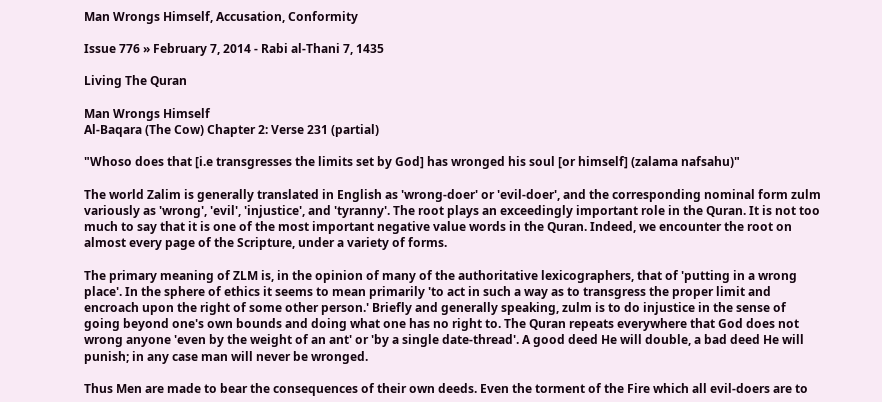Man Wrongs Himself, Accusation, Conformity

Issue 776 » February 7, 2014 - Rabi al-Thani 7, 1435

Living The Quran

Man Wrongs Himself
Al-Baqara (The Cow) Chapter 2: Verse 231 (partial)

"Whoso does that [i.e transgresses the limits set by God] has wronged his soul [or himself] (zalama nafsahu)"

The world Zalim is generally translated in English as 'wrong-doer' or 'evil-doer', and the corresponding nominal form zulm variously as 'wrong', 'evil', 'injustice', and 'tyranny'. The root plays an exceedingly important role in the Quran. It is not too much to say that it is one of the most important negative value words in the Quran. Indeed, we encounter the root on almost every page of the Scripture, under a variety of forms.

The primary meaning of ZLM is, in the opinion of many of the authoritative lexicographers, that of 'putting in a wrong place'. In the sphere of ethics it seems to mean primarily 'to act in such a way as to transgress the proper limit and encroach upon the right of some other person.' Briefly and generally speaking, zulm is to do injustice in the sense of going beyond one's own bounds and doing what one has no right to. The Quran repeats everywhere that God does not wrong anyone 'even by the weight of an ant' or 'by a single date-thread'. A good deed He will double, a bad deed He will punish; in any case man will never be wronged.

Thus Men are made to bear the consequences of their own deeds. Even the torment of the Fire which all evil-doers are to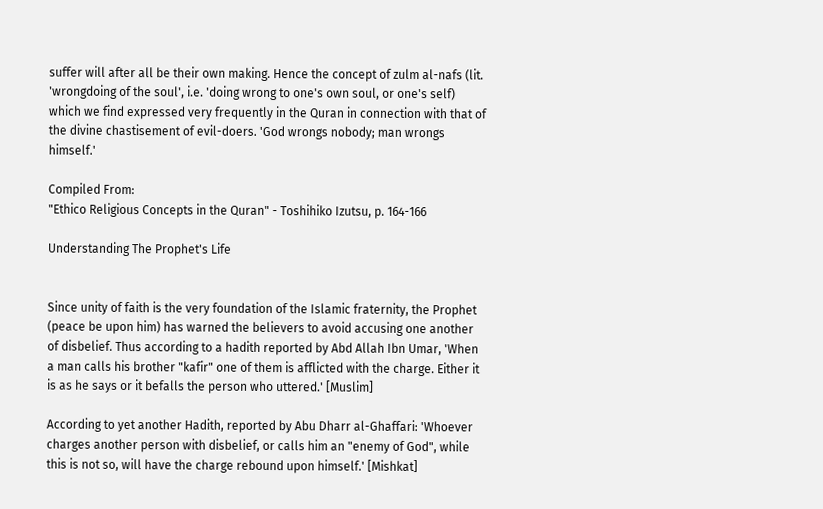suffer will after all be their own making. Hence the concept of zulm al-nafs (lit. 'wrongdoing of the soul', i.e. 'doing wrong to one's own soul, or one's self) which we find expressed very frequently in the Quran in connection with that of the divine chastisement of evil-doers. 'God wrongs nobody; man wrongs himself.'

Compiled From:
"Ethico Religious Concepts in the Quran" - Toshihiko Izutsu, p. 164-166

Understanding The Prophet's Life


Since unity of faith is the very foundation of the Islamic fraternity, the Prophet (peace be upon him) has warned the believers to avoid accusing one another of disbelief. Thus according to a hadith reported by Abd Allah Ibn Umar, 'When a man calls his brother "kafir" one of them is afflicted with the charge. Either it is as he says or it befalls the person who uttered.' [Muslim]

According to yet another Hadith, reported by Abu Dharr al-Ghaffari: 'Whoever charges another person with disbelief, or calls him an "enemy of God", while this is not so, will have the charge rebound upon himself.' [Mishkat]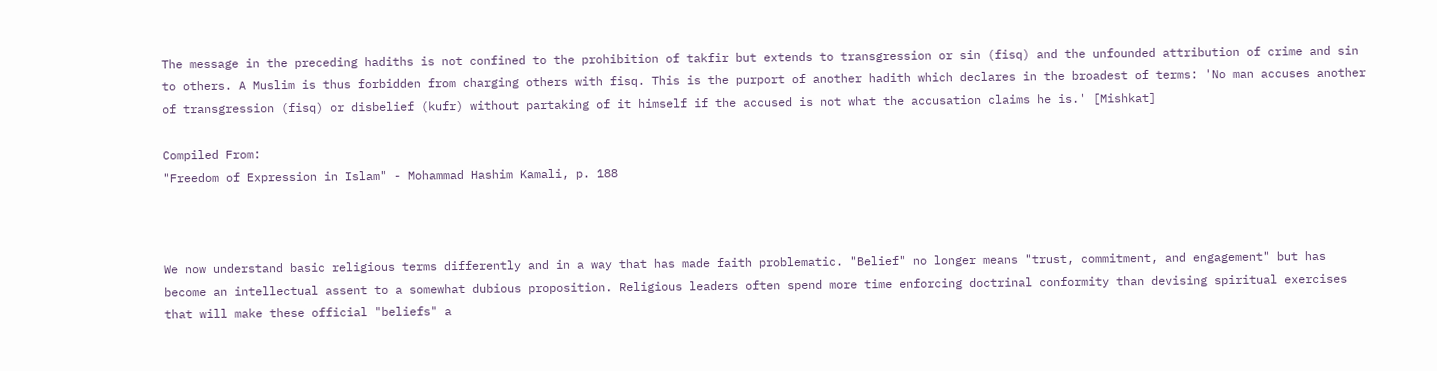The message in the preceding hadiths is not confined to the prohibition of takfir but extends to transgression or sin (fisq) and the unfounded attribution of crime and sin to others. A Muslim is thus forbidden from charging others with fisq. This is the purport of another hadith which declares in the broadest of terms: 'No man accuses another of transgression (fisq) or disbelief (kufr) without partaking of it himself if the accused is not what the accusation claims he is.' [Mishkat]

Compiled From:
"Freedom of Expression in Islam" - Mohammad Hashim Kamali, p. 188



We now understand basic religious terms differently and in a way that has made faith problematic. "Belief" no longer means "trust, commitment, and engagement" but has become an intellectual assent to a somewhat dubious proposition. Religious leaders often spend more time enforcing doctrinal conformity than devising spiritual exercises that will make these official "beliefs" a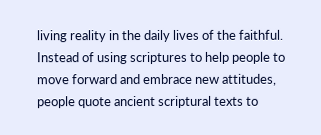living reality in the daily lives of the faithful. Instead of using scriptures to help people to move forward and embrace new attitudes, people quote ancient scriptural texts to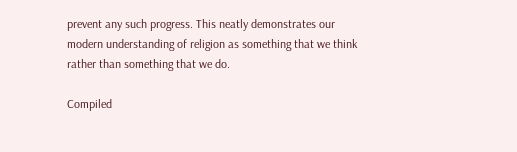prevent any such progress. This neatly demonstrates our modern understanding of religion as something that we think rather than something that we do.

Compiled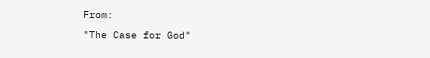From:
"The Case for God"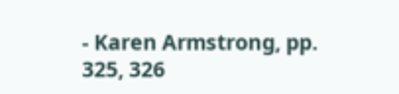- Karen Armstrong, pp. 325, 326